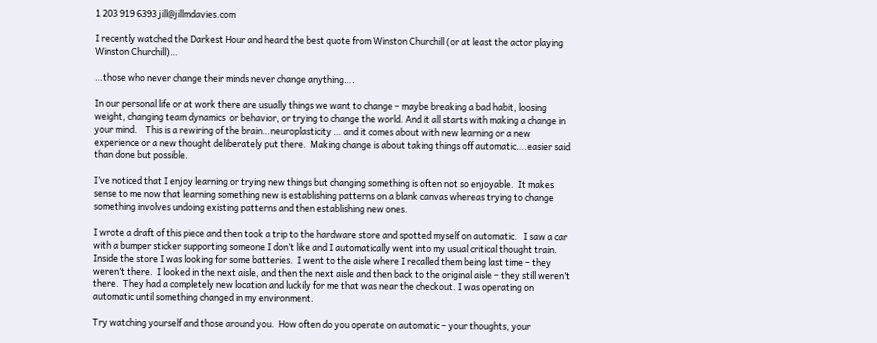1 203 919 6393 jill@jillmdavies.com

I recently watched the Darkest Hour and heard the best quote from Winston Churchill (or at least the actor playing Winston Churchill)…

…those who never change their minds never change anything….

In our personal life or at work there are usually things we want to change – maybe breaking a bad habit, loosing weight, changing team dynamics  or behavior, or trying to change the world. And it all starts with making a change in your mind.    This is a rewiring of the brain…neuroplasticity … and it comes about with new learning or a new experience or a new thought deliberately put there.  Making change is about taking things off automatic….easier said than done but possible.

I’ve noticed that I enjoy learning or trying new things but changing something is often not so enjoyable.  It makes sense to me now that learning something new is establishing patterns on a blank canvas whereas trying to change something involves undoing existing patterns and then establishing new ones.

I wrote a draft of this piece and then took a trip to the hardware store and spotted myself on automatic.   I saw a car with a bumper sticker supporting someone I don’t like and I automatically went into my usual critical thought train.  Inside the store I was looking for some batteries.  I went to the aisle where I recalled them being last time – they weren’t there.  I looked in the next aisle, and then the next aisle and then back to the original aisle – they still weren’t there.  They had a completely new location and luckily for me that was near the checkout. I was operating on automatic until something changed in my environment.

Try watching yourself and those around you.  How often do you operate on automatic – your thoughts, your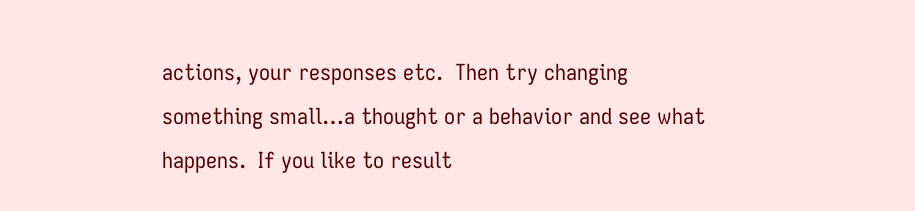actions, your responses etc.  Then try changing something small…a thought or a behavior and see what happens.  If you like to result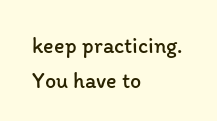keep practicing.  You have to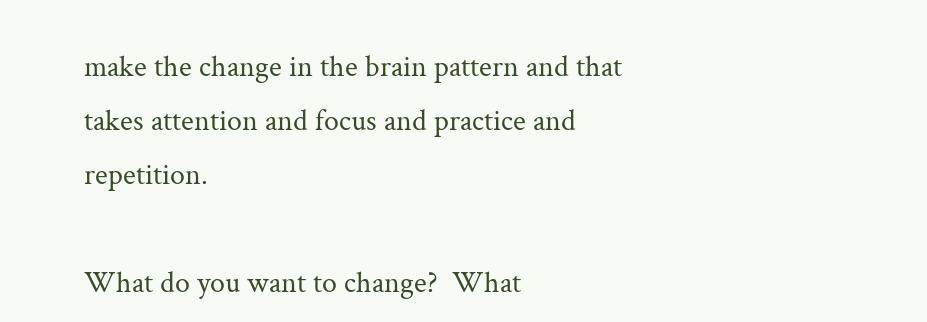make the change in the brain pattern and that takes attention and focus and practice and repetition.

What do you want to change?  What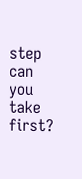step can you take first?